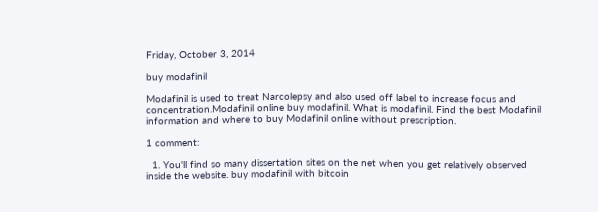Friday, October 3, 2014

buy modafinil

Modafinil is used to treat Narcolepsy and also used off label to increase focus and concentration.Modafinil online buy modafinil. What is modafinil. Find the best Modafinil information and where to buy Modafinil online without prescription.

1 comment:

  1. You'll find so many dissertation sites on the net when you get relatively observed inside the website. buy modafinil with bitcoin